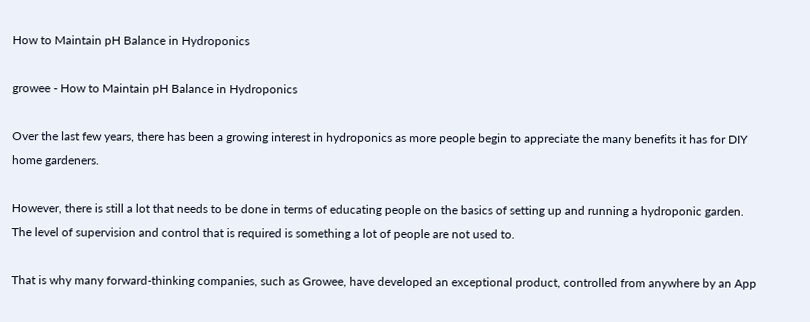How to Maintain pH Balance in Hydroponics

growee - How to Maintain pH Balance in Hydroponics

Over the last few years, there has been a growing interest in hydroponics as more people begin to appreciate the many benefits it has for DIY home gardeners.

However, there is still a lot that needs to be done in terms of educating people on the basics of setting up and running a hydroponic garden. The level of supervision and control that is required is something a lot of people are not used to.

That is why many forward-thinking companies, such as Growee, have developed an exceptional product, controlled from anywhere by an App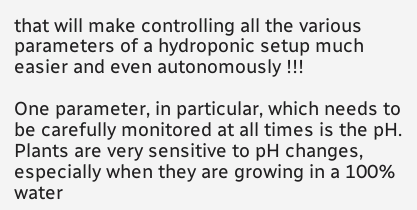that will make controlling all the various parameters of a hydroponic setup much easier and even autonomously !!!

One parameter, in particular, which needs to be carefully monitored at all times is the pH. Plants are very sensitive to pH changes, especially when they are growing in a 100% water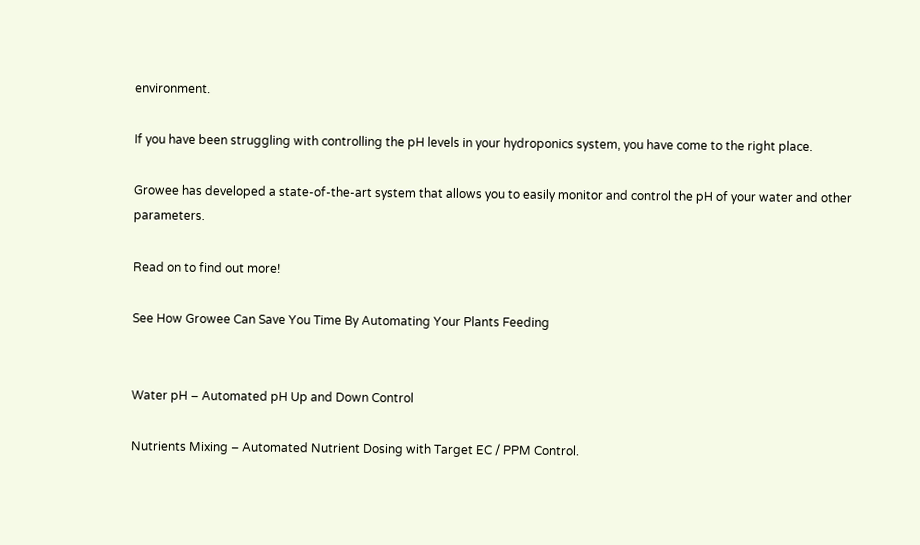environment.

If you have been struggling with controlling the pH levels in your hydroponics system, you have come to the right place.

Growee has developed a state-of-the-art system that allows you to easily monitor and control the pH of your water and other parameters.

Read on to find out more!

See How Growee Can Save You Time By Automating Your Plants Feeding


Water pH – Automated pH Up and Down Control

Nutrients Mixing – Automated Nutrient Dosing with Target EC / PPM Control.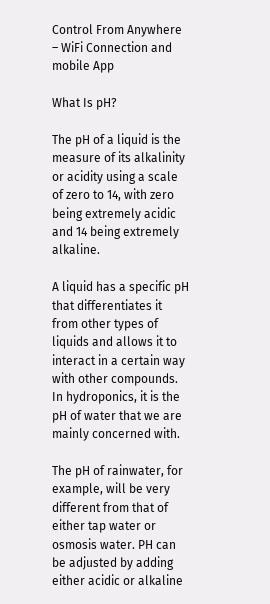Control From Anywhere – WiFi Connection and mobile App

What Is pH?

The pH of a liquid is the measure of its alkalinity or acidity using a scale of zero to 14, with zero being extremely acidic and 14 being extremely alkaline.

A liquid has a specific pH that differentiates it from other types of liquids and allows it to interact in a certain way with other compounds. In hydroponics, it is the pH of water that we are mainly concerned with.

The pH of rainwater, for example, will be very different from that of either tap water or osmosis water. PH can be adjusted by adding either acidic or alkaline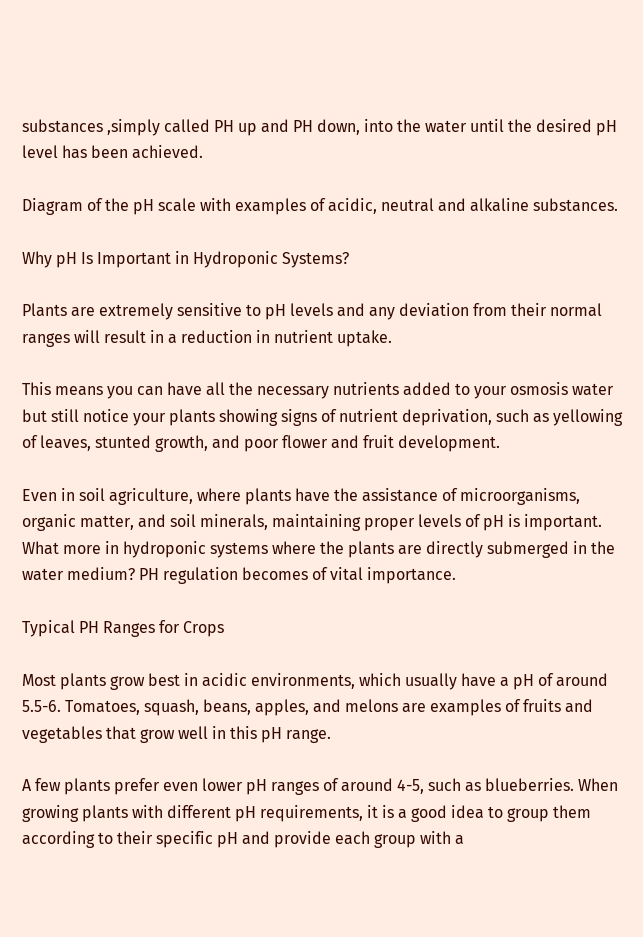substances ,simply called PH up and PH down, into the water until the desired pH level has been achieved.

Diagram of the pH scale with examples of acidic, neutral and alkaline substances.

Why pH Is Important in Hydroponic Systems?

Plants are extremely sensitive to pH levels and any deviation from their normal ranges will result in a reduction in nutrient uptake.

This means you can have all the necessary nutrients added to your osmosis water but still notice your plants showing signs of nutrient deprivation, such as yellowing of leaves, stunted growth, and poor flower and fruit development.

Even in soil agriculture, where plants have the assistance of microorganisms, organic matter, and soil minerals, maintaining proper levels of pH is important. What more in hydroponic systems where the plants are directly submerged in the water medium? PH regulation becomes of vital importance.

Typical PH Ranges for Crops

Most plants grow best in acidic environments, which usually have a pH of around 5.5-6. Tomatoes, squash, beans, apples, and melons are examples of fruits and vegetables that grow well in this pH range.

A few plants prefer even lower pH ranges of around 4-5, such as blueberries. When growing plants with different pH requirements, it is a good idea to group them according to their specific pH and provide each group with a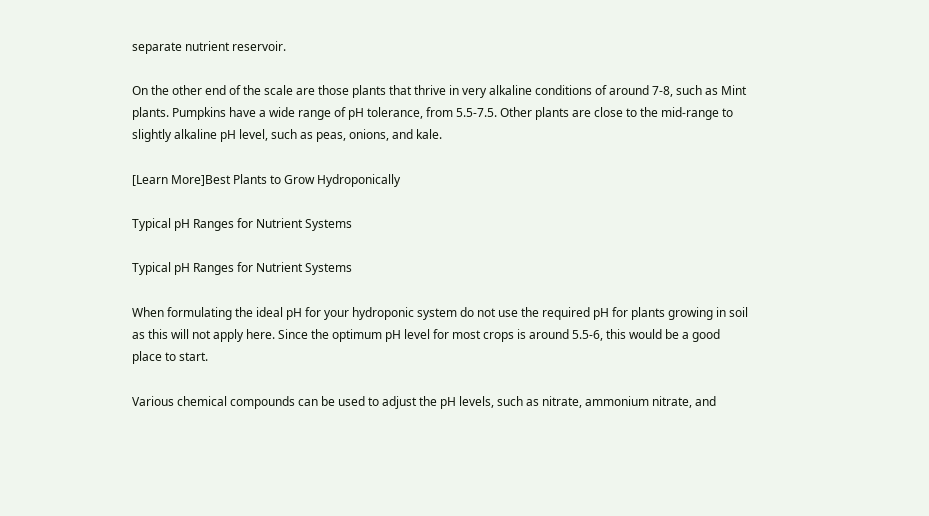separate nutrient reservoir.

On the other end of the scale are those plants that thrive in very alkaline conditions of around 7-8, such as Mint plants. Pumpkins have a wide range of pH tolerance, from 5.5-7.5. Other plants are close to the mid-range to slightly alkaline pH level, such as peas, onions, and kale.

[Learn More]Best Plants to Grow Hydroponically

Typical pH Ranges for Nutrient Systems

Typical pH Ranges for Nutrient Systems

When formulating the ideal pH for your hydroponic system do not use the required pH for plants growing in soil as this will not apply here. Since the optimum pH level for most crops is around 5.5-6, this would be a good place to start.

Various chemical compounds can be used to adjust the pH levels, such as nitrate, ammonium nitrate, and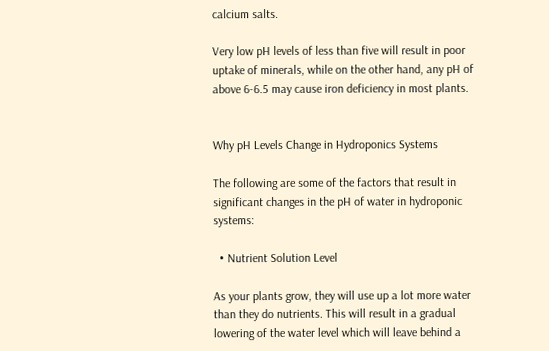calcium salts.

Very low pH levels of less than five will result in poor uptake of minerals, while on the other hand, any pH of above 6-6.5 may cause iron deficiency in most plants.


Why pH Levels Change in Hydroponics Systems

The following are some of the factors that result in significant changes in the pH of water in hydroponic systems:

  • Nutrient Solution Level

As your plants grow, they will use up a lot more water than they do nutrients. This will result in a gradual lowering of the water level which will leave behind a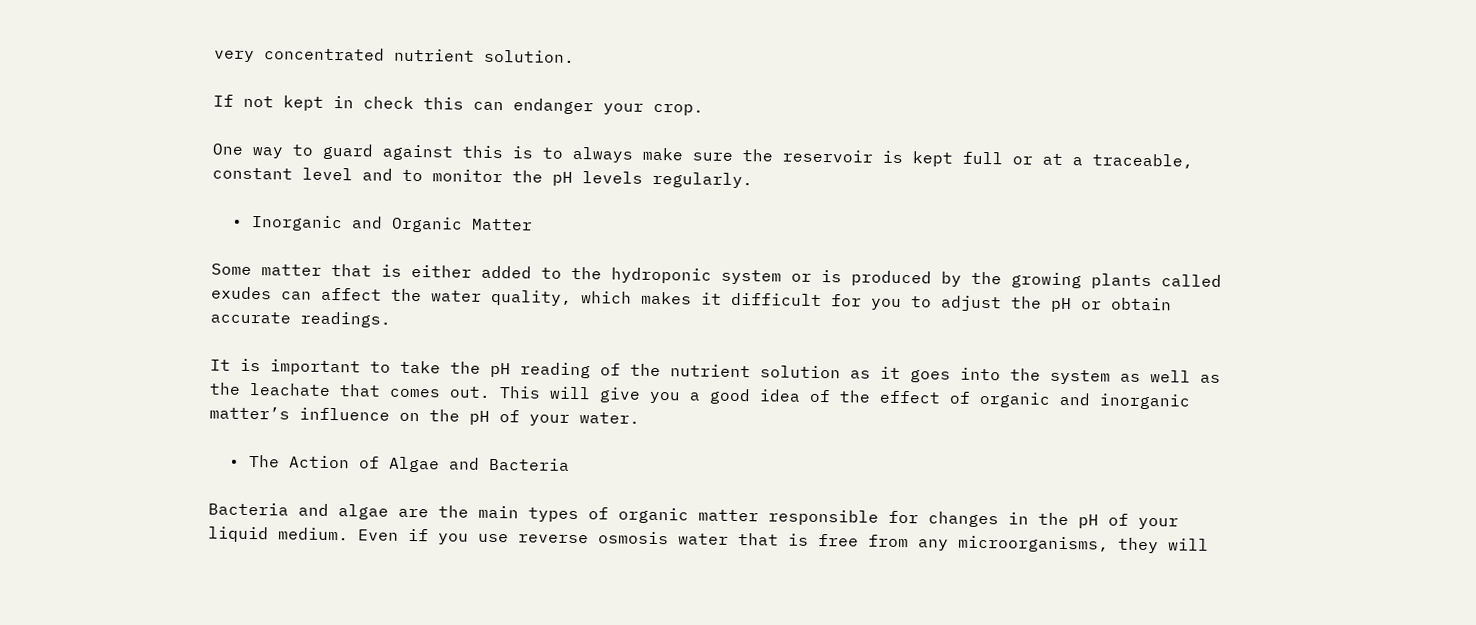very concentrated nutrient solution.

If not kept in check this can endanger your crop.

One way to guard against this is to always make sure the reservoir is kept full or at a traceable, constant level and to monitor the pH levels regularly.

  • Inorganic and Organic Matter

Some matter that is either added to the hydroponic system or is produced by the growing plants called exudes can affect the water quality, which makes it difficult for you to adjust the pH or obtain accurate readings.

It is important to take the pH reading of the nutrient solution as it goes into the system as well as the leachate that comes out. This will give you a good idea of the effect of organic and inorganic matter’s influence on the pH of your water.

  • The Action of Algae and Bacteria

Bacteria and algae are the main types of organic matter responsible for changes in the pH of your liquid medium. Even if you use reverse osmosis water that is free from any microorganisms, they will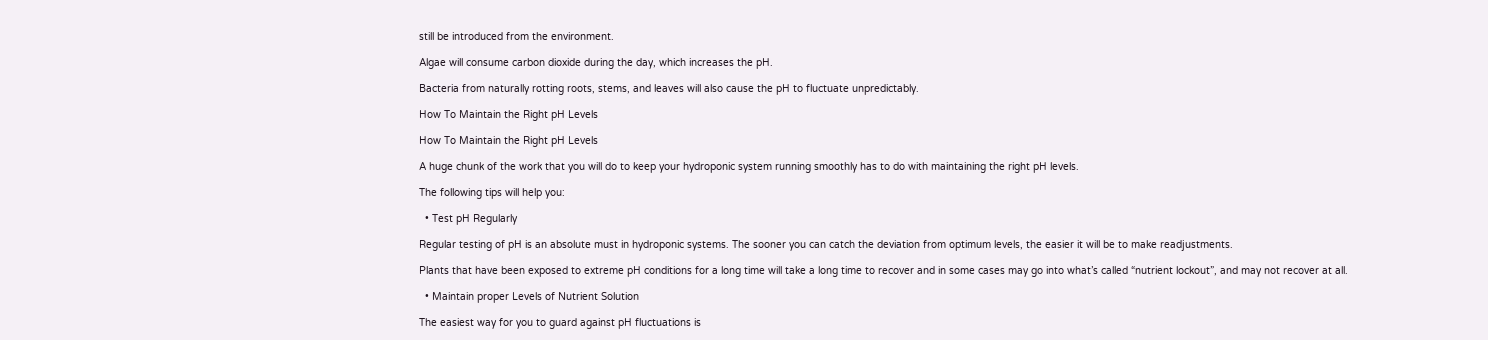still be introduced from the environment.

Algae will consume carbon dioxide during the day, which increases the pH.

Bacteria from naturally rotting roots, stems, and leaves will also cause the pH to fluctuate unpredictably.

How To Maintain the Right pH Levels

How To Maintain the Right pH Levels

A huge chunk of the work that you will do to keep your hydroponic system running smoothly has to do with maintaining the right pH levels.

The following tips will help you:

  • Test pH Regularly

Regular testing of pH is an absolute must in hydroponic systems. The sooner you can catch the deviation from optimum levels, the easier it will be to make readjustments.

Plants that have been exposed to extreme pH conditions for a long time will take a long time to recover and in some cases may go into what’s called “nutrient lockout”, and may not recover at all.

  • Maintain proper Levels of Nutrient Solution

The easiest way for you to guard against pH fluctuations is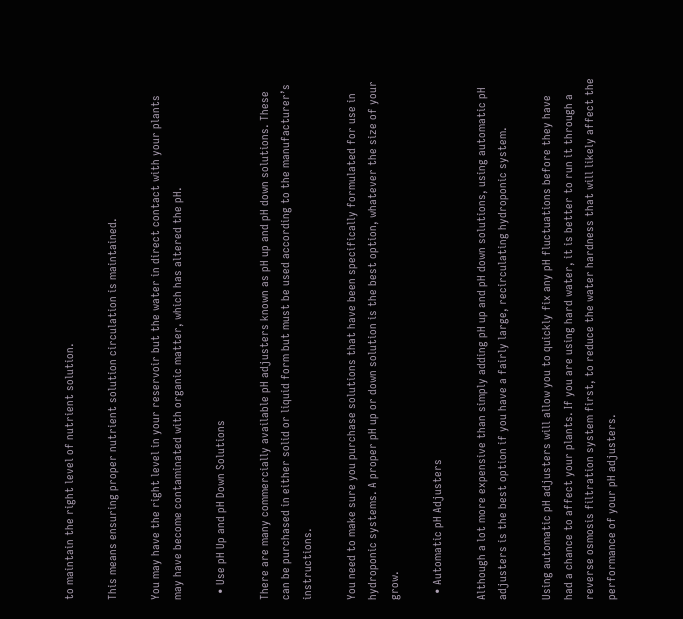to maintain the right level of nutrient solution.

This means ensuring proper nutrient solution circulation is maintained.

You may have the right level in your reservoir but the water in direct contact with your plants may have become contaminated with organic matter, which has altered the pH.

  • Use pH Up and pH Down Solutions

There are many commercially available pH adjusters known as pH up and pH down solutions. These can be purchased in either solid or liquid form but must be used according to the manufacturer’s instructions.

You need to make sure you purchase solutions that have been specifically formulated for use in hydroponic systems. A proper pH up or down solution is the best option, whatever the size of your grow.

  • Automatic pH Adjusters

Although a lot more expensive than simply adding pH up and pH down solutions, using automatic pH adjusters is the best option if you have a fairly large, recirculating hydroponic system.

Using automatic pH adjusters will allow you to quickly fix any pH fluctuations before they have had a chance to affect your plants. If you are using hard water, it is better to run it through a reverse osmosis filtration system first, to reduce the water hardness that will likely affect the performance of your pH adjusters.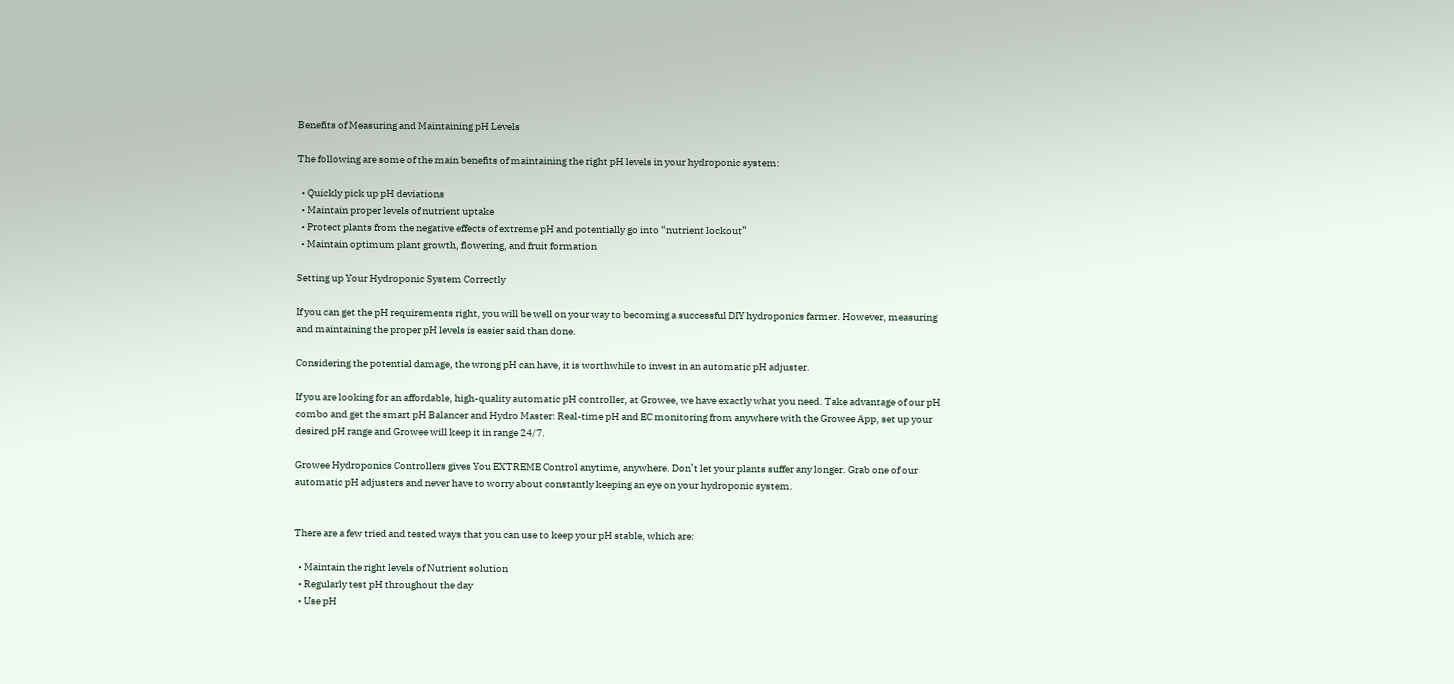Benefits of Measuring and Maintaining pH Levels

The following are some of the main benefits of maintaining the right pH levels in your hydroponic system:

  • Quickly pick up pH deviations
  • Maintain proper levels of nutrient uptake
  • Protect plants from the negative effects of extreme pH and potentially go into “nutrient lockout”
  • Maintain optimum plant growth, flowering, and fruit formation

Setting up Your Hydroponic System Correctly

If you can get the pH requirements right, you will be well on your way to becoming a successful DIY hydroponics farmer. However, measuring and maintaining the proper pH levels is easier said than done.

Considering the potential damage, the wrong pH can have, it is worthwhile to invest in an automatic pH adjuster.

If you are looking for an affordable, high-quality automatic pH controller, at Growee, we have exactly what you need. Take advantage of our pH combo and get the smart pH Balancer and Hydro Master: Real-time pH and EC monitoring from anywhere with the Growee App, set up your desired pH range and Growee will keep it in range 24/7.

Growee Hydroponics Controllers gives You EXTREME Control anytime, anywhere. Don’t let your plants suffer any longer. Grab one of our automatic pH adjusters and never have to worry about constantly keeping an eye on your hydroponic system.


There are a few tried and tested ways that you can use to keep your pH stable, which are:

  • Maintain the right levels of Nutrient solution
  • Regularly test pH throughout the day
  • Use pH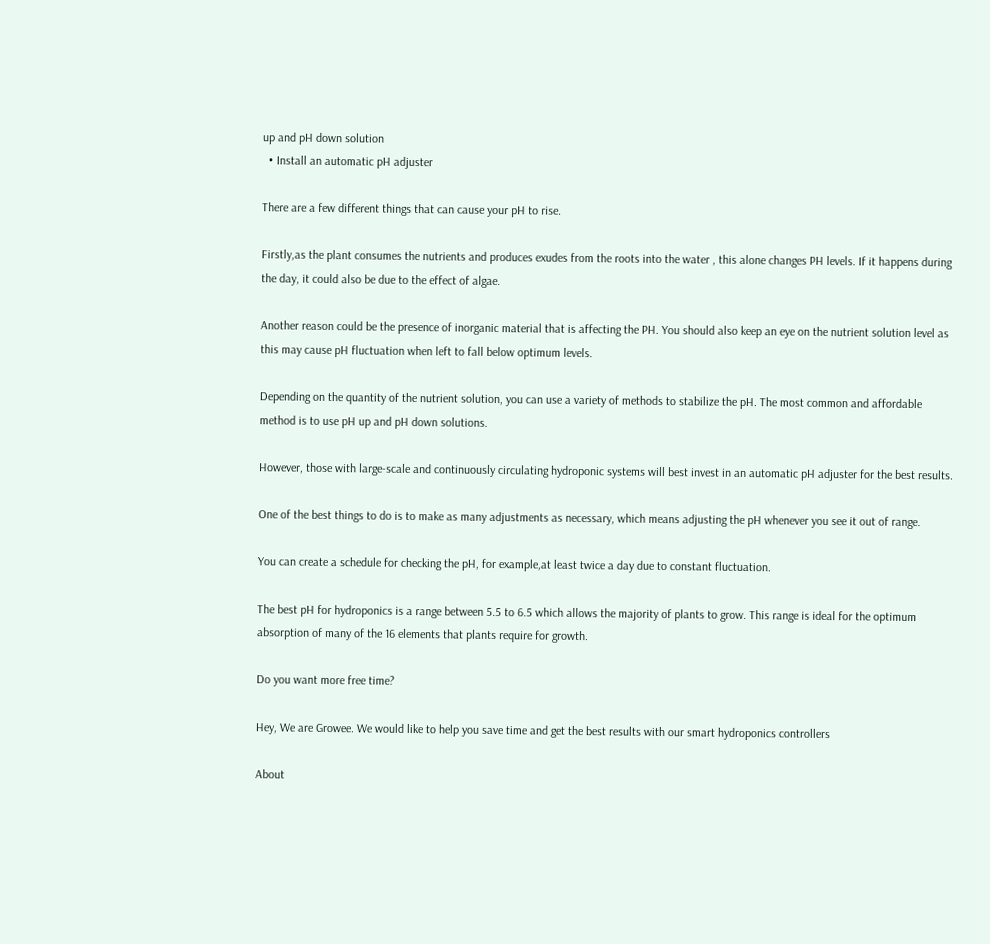up and pH down solution
  • Install an automatic pH adjuster

There are a few different things that can cause your pH to rise.

Firstly,as the plant consumes the nutrients and produces exudes from the roots into the water , this alone changes PH levels. If it happens during the day, it could also be due to the effect of algae.

Another reason could be the presence of inorganic material that is affecting the PH. You should also keep an eye on the nutrient solution level as this may cause pH fluctuation when left to fall below optimum levels.

Depending on the quantity of the nutrient solution, you can use a variety of methods to stabilize the pH. The most common and affordable method is to use pH up and pH down solutions.

However, those with large-scale and continuously circulating hydroponic systems will best invest in an automatic pH adjuster for the best results.

One of the best things to do is to make as many adjustments as necessary, which means adjusting the pH whenever you see it out of range.

You can create a schedule for checking the pH, for example,at least twice a day due to constant fluctuation.

The best pH for hydroponics is a range between 5.5 to 6.5 which allows the majority of plants to grow. This range is ideal for the optimum absorption of many of the 16 elements that plants require for growth.

Do you want more free time?

Hey, We are Growee. We would like to help you save time and get the best results with our smart hydroponics controllers

About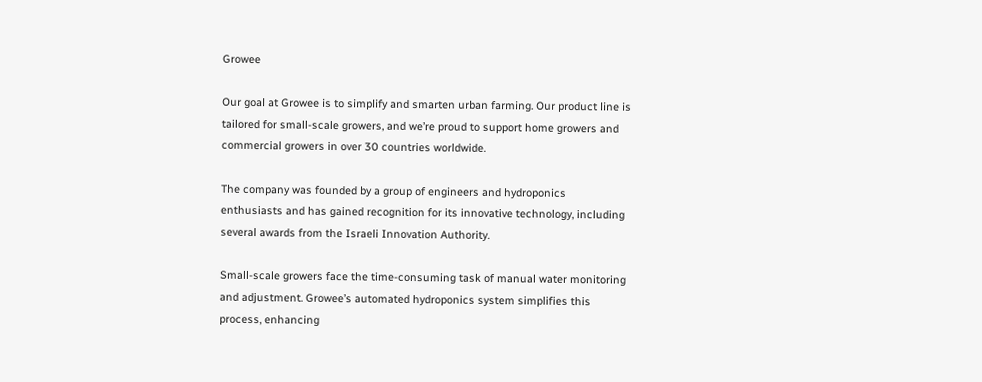Growee

Our goal at Growee is to simplify and smarten urban farming. Our product line is tailored for small-scale growers, and we’re proud to support home growers and commercial growers in over 30 countries worldwide.

The company was founded by a group of engineers and hydroponics enthusiasts and has gained recognition for its innovative technology, including several awards from the Israeli Innovation Authority.

Small-scale growers face the time-consuming task of manual water monitoring and adjustment. Growee’s automated hydroponics system simplifies this process, enhancing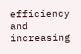efficiency and increasing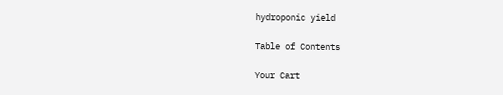hydroponic yield

Table of Contents

Your Cart